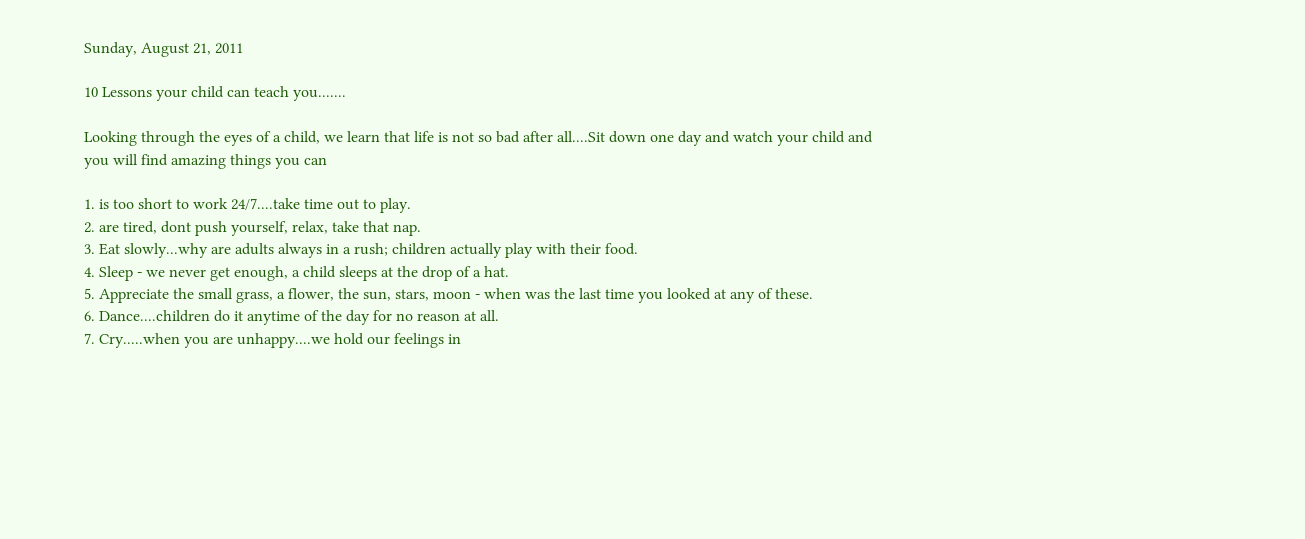Sunday, August 21, 2011

10 Lessons your child can teach you.......

Looking through the eyes of a child, we learn that life is not so bad after all....Sit down one day and watch your child and you will find amazing things you can

1. is too short to work 24/7....take time out to play.
2. are tired, dont push yourself, relax, take that nap.
3. Eat slowly...why are adults always in a rush; children actually play with their food.
4. Sleep - we never get enough, a child sleeps at the drop of a hat.
5. Appreciate the small grass, a flower, the sun, stars, moon - when was the last time you looked at any of these.
6. Dance....children do it anytime of the day for no reason at all.
7. Cry.....when you are unhappy....we hold our feelings in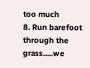too much
8. Run barefoot through the grass.....we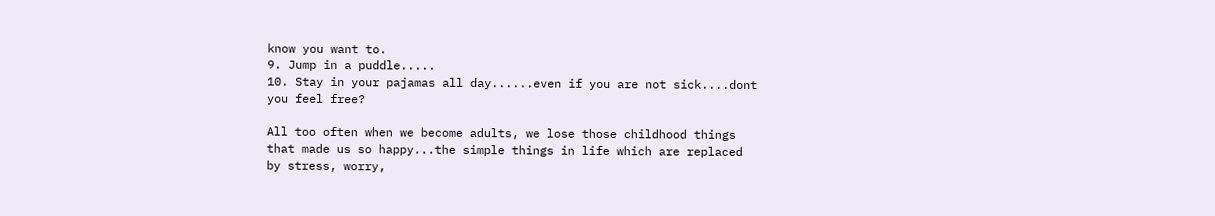know you want to.
9. Jump in a puddle.....
10. Stay in your pajamas all day......even if you are not sick....dont you feel free?

All too often when we become adults, we lose those childhood things that made us so happy...the simple things in life which are replaced by stress, worry,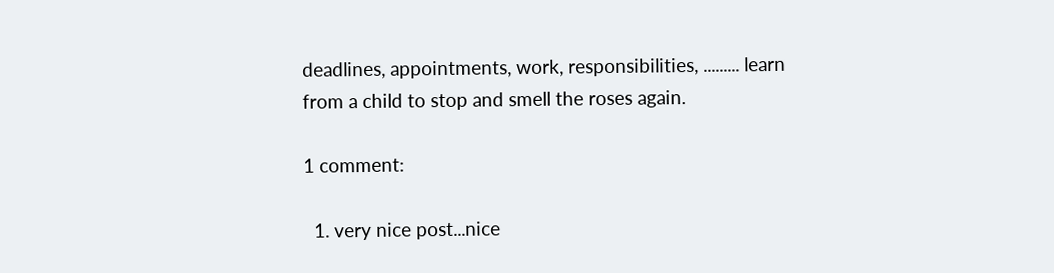deadlines, appointments, work, responsibilities, ......... learn from a child to stop and smell the roses again.

1 comment:

  1. very nice post...nice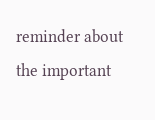reminder about the important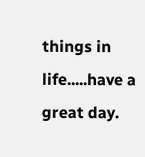things in life.....have a great day.